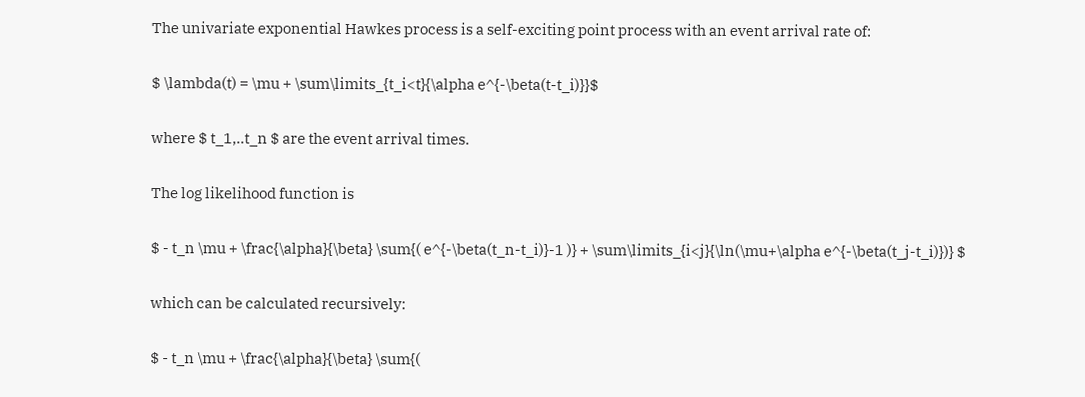The univariate exponential Hawkes process is a self-exciting point process with an event arrival rate of:

$ \lambda(t) = \mu + \sum\limits_{t_i<t}{\alpha e^{-\beta(t-t_i)}}$

where $ t_1,..t_n $ are the event arrival times.

The log likelihood function is

$ - t_n \mu + \frac{\alpha}{\beta} \sum{( e^{-\beta(t_n-t_i)}-1 )} + \sum\limits_{i<j}{\ln(\mu+\alpha e^{-\beta(t_j-t_i)})} $

which can be calculated recursively:

$ - t_n \mu + \frac{\alpha}{\beta} \sum{(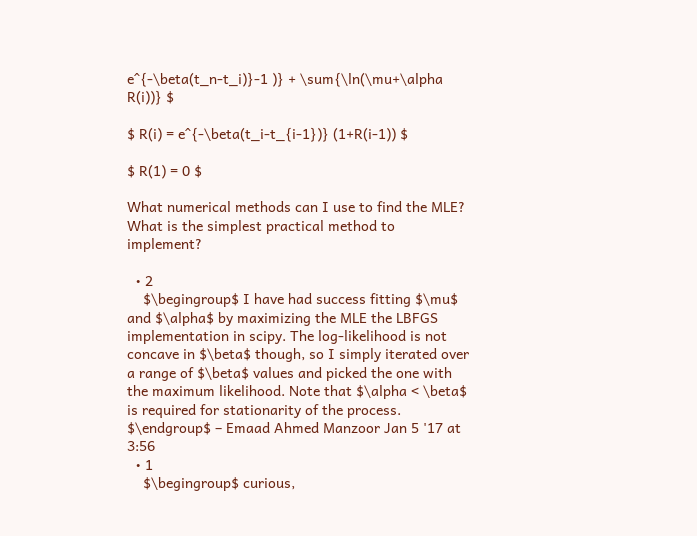e^{-\beta(t_n-t_i)}-1 )} + \sum{\ln(\mu+\alpha R(i))} $

$ R(i) = e^{-\beta(t_i-t_{i-1})} (1+R(i-1)) $

$ R(1) = 0 $

What numerical methods can I use to find the MLE? What is the simplest practical method to implement?

  • 2
    $\begingroup$ I have had success fitting $\mu$ and $\alpha$ by maximizing the MLE the LBFGS implementation in scipy. The log-likelihood is not concave in $\beta$ though, so I simply iterated over a range of $\beta$ values and picked the one with the maximum likelihood. Note that $\alpha < \beta$ is required for stationarity of the process. $\endgroup$ – Emaad Ahmed Manzoor Jan 5 '17 at 3:56
  • 1
    $\begingroup$ curious,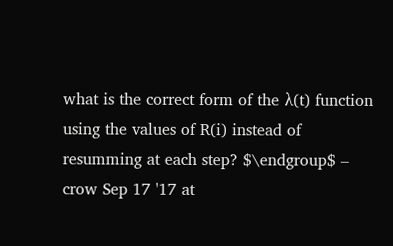what is the correct form of the λ(t) function using the values of R(i) instead of resumming at each step? $\endgroup$ – crow Sep 17 '17 at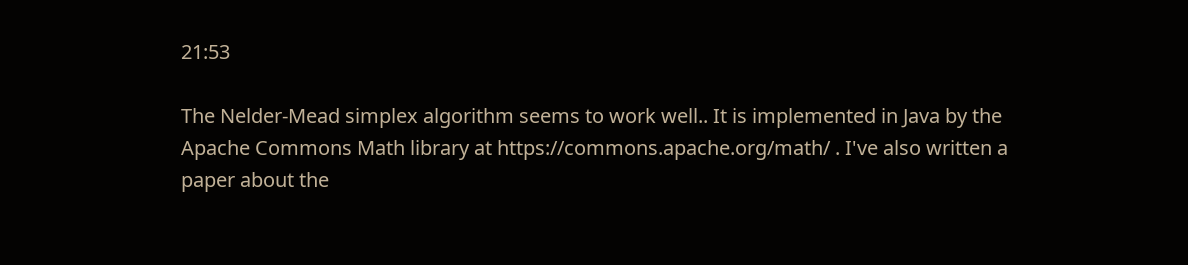21:53

The Nelder-Mead simplex algorithm seems to work well.. It is implemented in Java by the Apache Commons Math library at https://commons.apache.org/math/ . I've also written a paper about the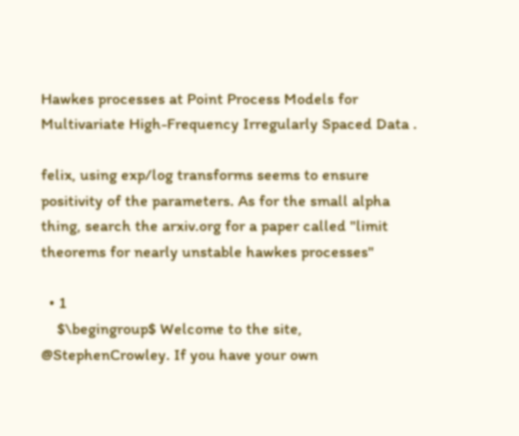Hawkes processes at Point Process Models for Multivariate High-Frequency Irregularly Spaced Data .

felix, using exp/log transforms seems to ensure positivity of the parameters. As for the small alpha thing, search the arxiv.org for a paper called "limit theorems for nearly unstable hawkes processes"

  • 1
    $\begingroup$ Welcome to the site, @StephenCrowley. If you have your own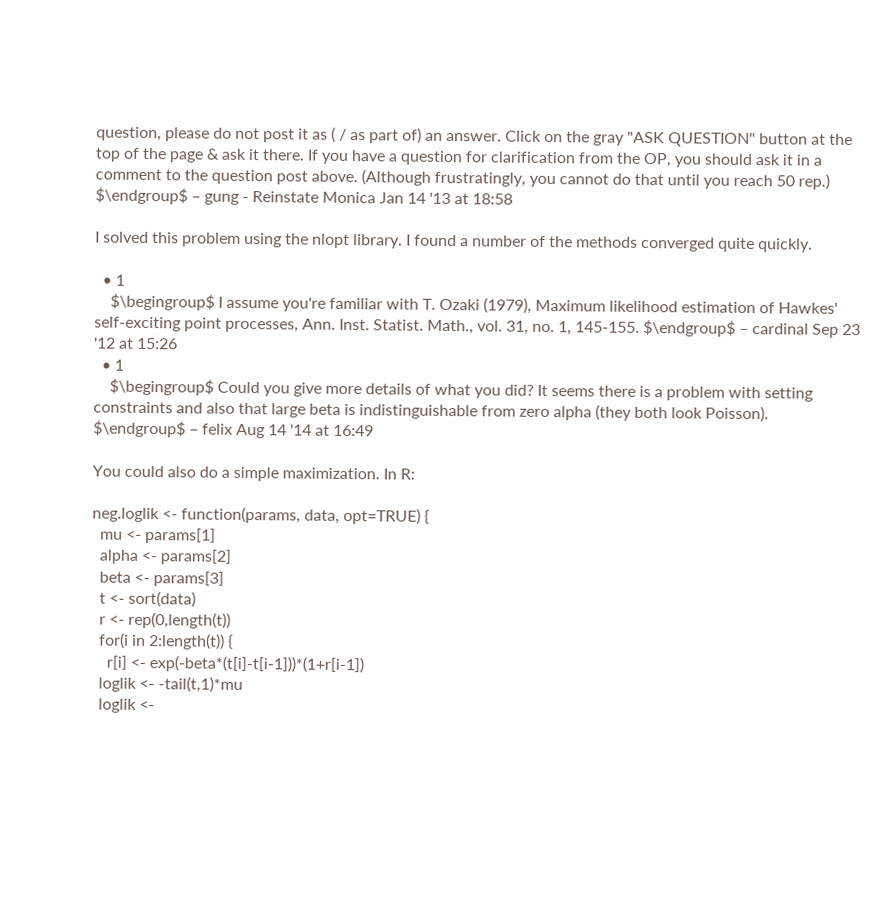question, please do not post it as ( / as part of) an answer. Click on the gray "ASK QUESTION" button at the top of the page & ask it there. If you have a question for clarification from the OP, you should ask it in a comment to the question post above. (Although frustratingly, you cannot do that until you reach 50 rep.) $\endgroup$ – gung - Reinstate Monica Jan 14 '13 at 18:58

I solved this problem using the nlopt library. I found a number of the methods converged quite quickly.

  • 1
    $\begingroup$ I assume you're familiar with T. Ozaki (1979), Maximum likelihood estimation of Hawkes' self-exciting point processes, Ann. Inst. Statist. Math., vol. 31, no. 1, 145-155. $\endgroup$ – cardinal Sep 23 '12 at 15:26
  • 1
    $\begingroup$ Could you give more details of what you did? It seems there is a problem with setting constraints and also that large beta is indistinguishable from zero alpha (they both look Poisson). $\endgroup$ – felix Aug 14 '14 at 16:49

You could also do a simple maximization. In R:

neg.loglik <- function(params, data, opt=TRUE) {
  mu <- params[1]
  alpha <- params[2]
  beta <- params[3]
  t <- sort(data)
  r <- rep(0,length(t))
  for(i in 2:length(t)) {
    r[i] <- exp(-beta*(t[i]-t[i-1]))*(1+r[i-1])
  loglik <- -tail(t,1)*mu
  loglik <-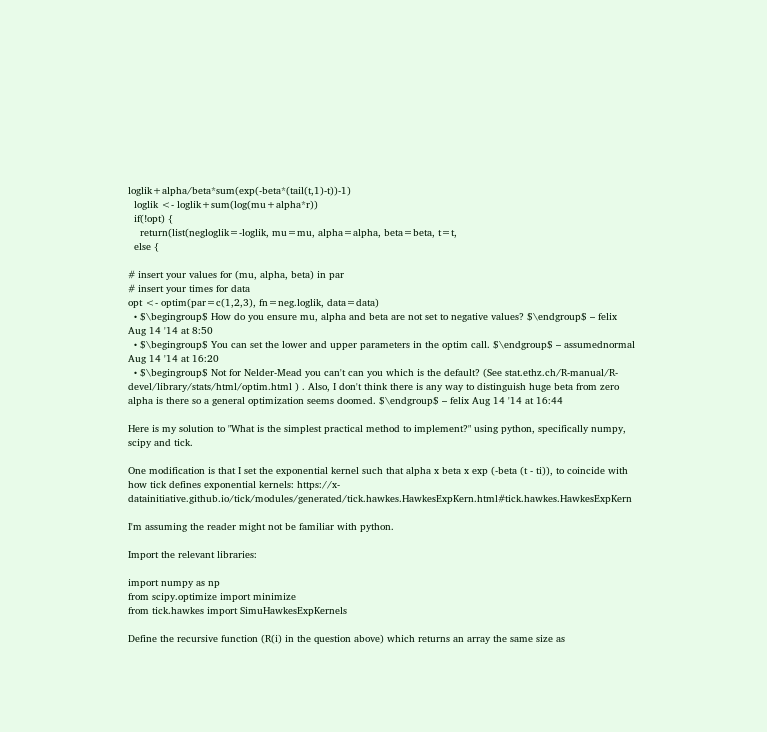loglik+alpha/beta*sum(exp(-beta*(tail(t,1)-t))-1)
  loglik <- loglik+sum(log(mu+alpha*r))
  if(!opt) {
    return(list(negloglik=-loglik, mu=mu, alpha=alpha, beta=beta, t=t,
  else {

# insert your values for (mu, alpha, beta) in par
# insert your times for data
opt <- optim(par=c(1,2,3), fn=neg.loglik, data=data)
  • $\begingroup$ How do you ensure mu, alpha and beta are not set to negative values? $\endgroup$ – felix Aug 14 '14 at 8:50
  • $\begingroup$ You can set the lower and upper parameters in the optim call. $\endgroup$ – assumednormal Aug 14 '14 at 16:20
  • $\begingroup$ Not for Nelder-Mead you can't can you which is the default? (See stat.ethz.ch/R-manual/R-devel/library/stats/html/optim.html ) . Also, I don't think there is any way to distinguish huge beta from zero alpha is there so a general optimization seems doomed. $\endgroup$ – felix Aug 14 '14 at 16:44

Here is my solution to "What is the simplest practical method to implement?" using python, specifically numpy, scipy and tick.

One modification is that I set the exponential kernel such that alpha x beta x exp (-beta (t - ti)), to coincide with how tick defines exponential kernels: https://x-datainitiative.github.io/tick/modules/generated/tick.hawkes.HawkesExpKern.html#tick.hawkes.HawkesExpKern

I'm assuming the reader might not be familiar with python.

Import the relevant libraries:

import numpy as np
from scipy.optimize import minimize
from tick.hawkes import SimuHawkesExpKernels

Define the recursive function (R(i) in the question above) which returns an array the same size as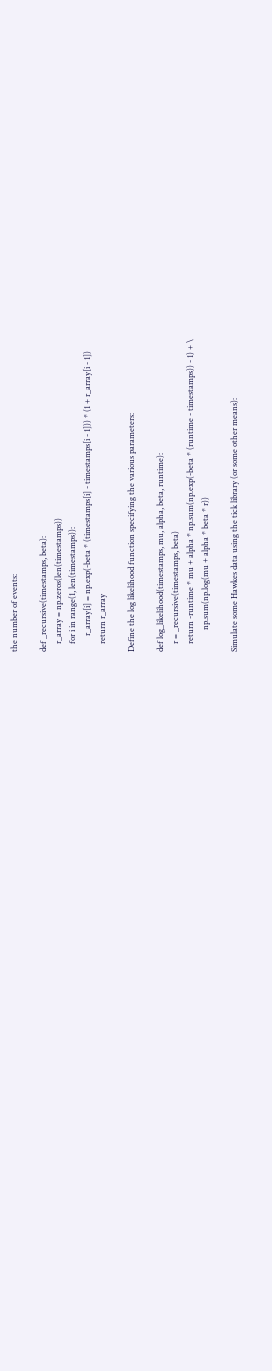the number of events:

def _recursive(timestamps, beta):
    r_array = np.zeros(len(timestamps))
    for i in range(1, len(timestamps)):
        r_array[i] = np.exp(-beta * (timestamps[i] - timestamps[i - 1])) * (1 + r_array[i - 1])
    return r_array

Define the log likelihood function specifying the various parameters:

def log_likelihood(timestamps, mu, alpha, beta, runtime):
    r = _recursive(timestamps, beta)
    return -runtime * mu + alpha * np.sum(np.exp(-beta * (runtime - timestamps)) - 1) + \
           np.sum(np.log(mu + alpha * beta * r))

Simulate some Hawkes data using the tick library (or some other means):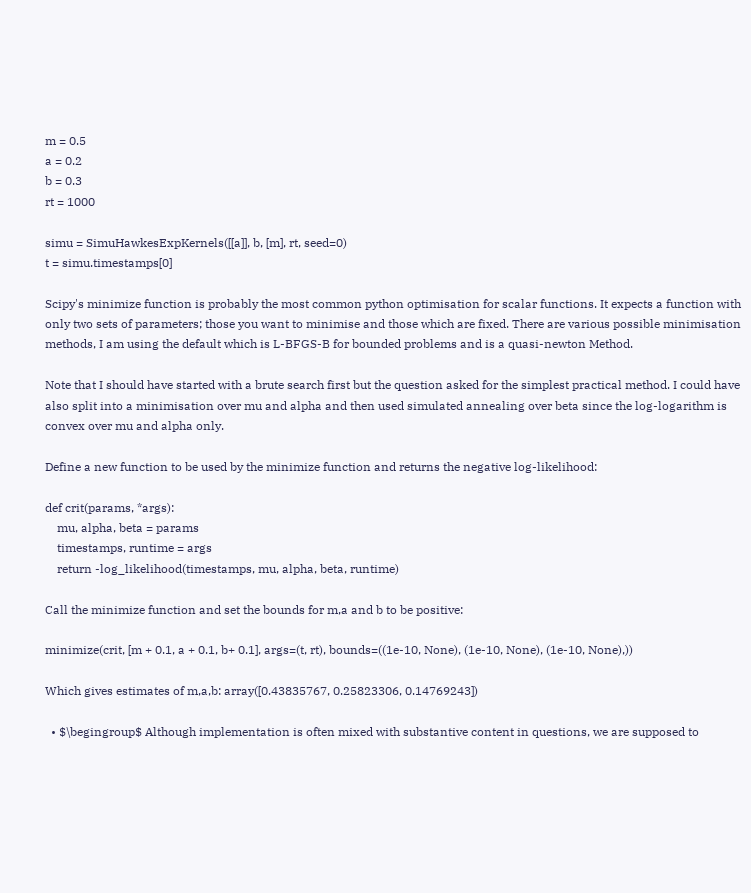m = 0.5
a = 0.2
b = 0.3
rt = 1000

simu = SimuHawkesExpKernels([[a]], b, [m], rt, seed=0)
t = simu.timestamps[0]

Scipy's minimize function is probably the most common python optimisation for scalar functions. It expects a function with only two sets of parameters; those you want to minimise and those which are fixed. There are various possible minimisation methods, I am using the default which is L-BFGS-B for bounded problems and is a quasi-newton Method.

Note that I should have started with a brute search first but the question asked for the simplest practical method. I could have also split into a minimisation over mu and alpha and then used simulated annealing over beta since the log-logarithm is convex over mu and alpha only.

Define a new function to be used by the minimize function and returns the negative log-likelihood:

def crit(params, *args):
    mu, alpha, beta = params
    timestamps, runtime = args
    return -log_likelihood(timestamps, mu, alpha, beta, runtime)

Call the minimize function and set the bounds for m,a and b to be positive:

minimize(crit, [m + 0.1, a + 0.1, b+ 0.1], args=(t, rt), bounds=((1e-10, None), (1e-10, None), (1e-10, None),))

Which gives estimates of m,a,b: array([0.43835767, 0.25823306, 0.14769243])

  • $\begingroup$ Although implementation is often mixed with substantive content in questions, we are supposed to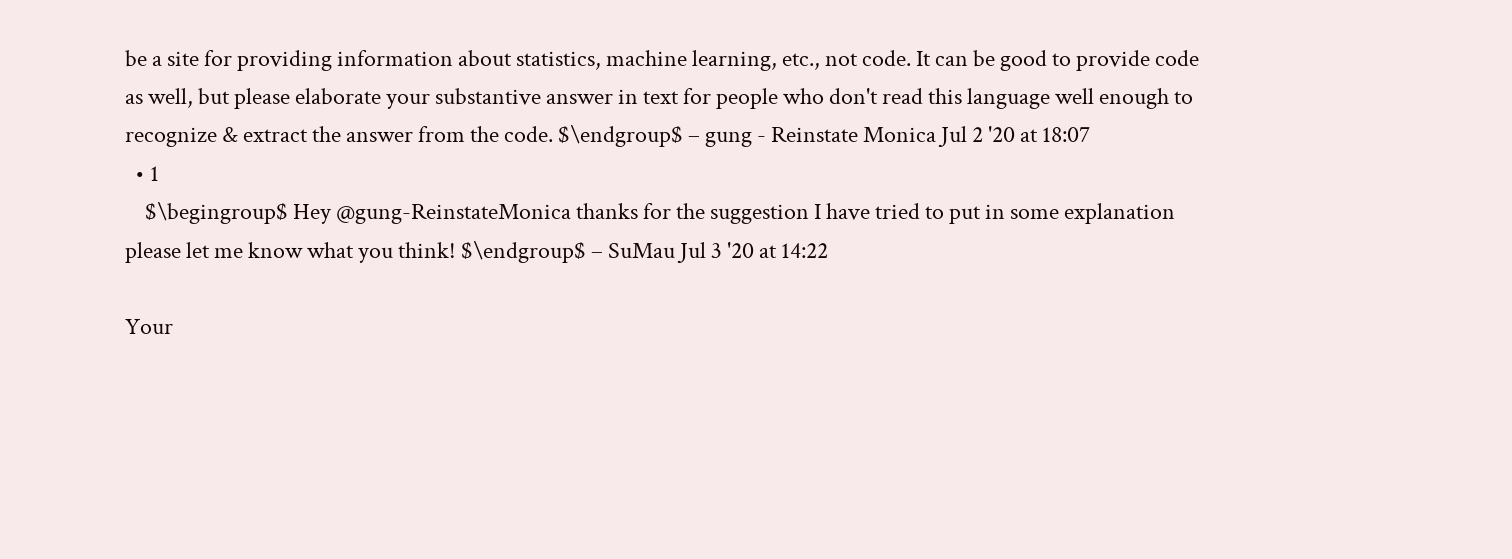be a site for providing information about statistics, machine learning, etc., not code. It can be good to provide code as well, but please elaborate your substantive answer in text for people who don't read this language well enough to recognize & extract the answer from the code. $\endgroup$ – gung - Reinstate Monica Jul 2 '20 at 18:07
  • 1
    $\begingroup$ Hey @gung-ReinstateMonica thanks for the suggestion I have tried to put in some explanation please let me know what you think! $\endgroup$ – SuMau Jul 3 '20 at 14:22

Your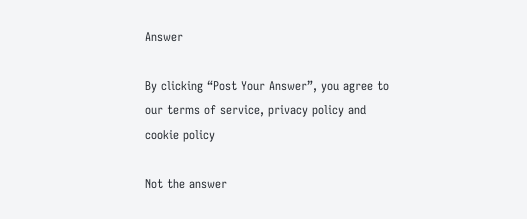Answer

By clicking “Post Your Answer”, you agree to our terms of service, privacy policy and cookie policy

Not the answer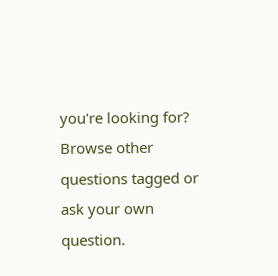you're looking for? Browse other questions tagged or ask your own question.